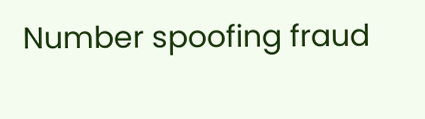Number spoofing fraud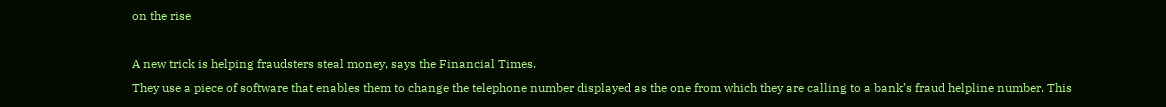on the rise

A new trick is helping fraudsters steal money, says the Financial Times.
They use a piece of software that enables them to change the telephone number displayed as the one from which they are calling to a bank’s fraud helpline number. This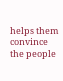helps them convince the people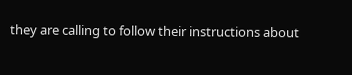they are calling to follow their instructions about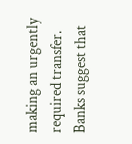making an urgently required transfer. Banks suggest that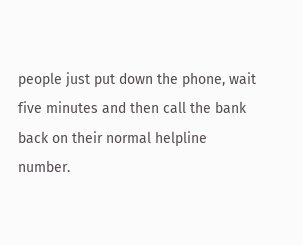people just put down the phone, wait five minutes and then call the bank back on their normal helpline number.